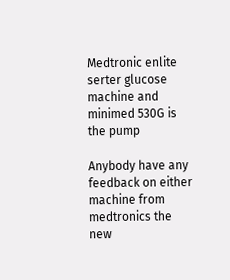Medtronic enlite serter glucose machine and minimed 530G is the pump

Anybody have any feedback on either machine from medtronics the new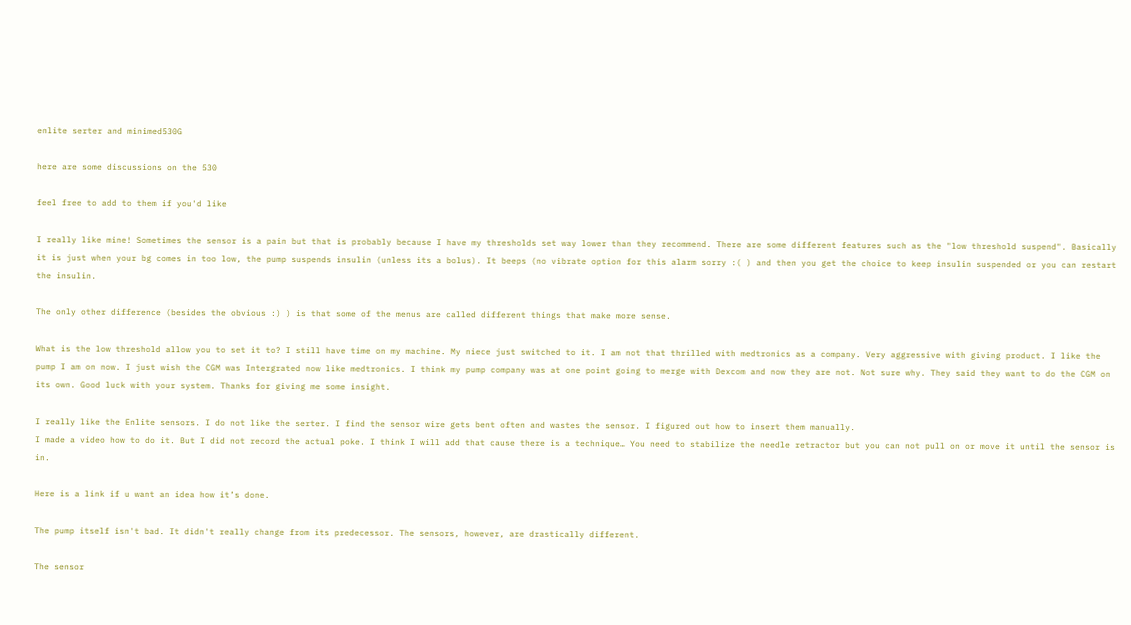enlite serter and minimed530G

here are some discussions on the 530

feel free to add to them if you'd like

I really like mine! Sometimes the sensor is a pain but that is probably because I have my thresholds set way lower than they recommend. There are some different features such as the "low threshold suspend". Basically it is just when your bg comes in too low, the pump suspends insulin (unless its a bolus). It beeps (no vibrate option for this alarm sorry :( ) and then you get the choice to keep insulin suspended or you can restart the insulin.

The only other difference (besides the obvious :) ) is that some of the menus are called different things that make more sense.

What is the low threshold allow you to set it to? I still have time on my machine. My niece just switched to it. I am not that thrilled with medtronics as a company. Very aggressive with giving product. I like the pump I am on now. I just wish the CGM was Intergrated now like medtronics. I think my pump company was at one point going to merge with Dexcom and now they are not. Not sure why. They said they want to do the CGM on its own. Good luck with your system. Thanks for giving me some insight.

I really like the Enlite sensors. I do not like the serter. I find the sensor wire gets bent often and wastes the sensor. I figured out how to insert them manually.
I made a video how to do it. But I did not record the actual poke. I think I will add that cause there is a technique… You need to stabilize the needle retractor but you can not pull on or move it until the sensor is in.

Here is a link if u want an idea how it’s done.

The pump itself isn't bad. It didn't really change from its predecessor. The sensors, however, are drastically different.

The sensor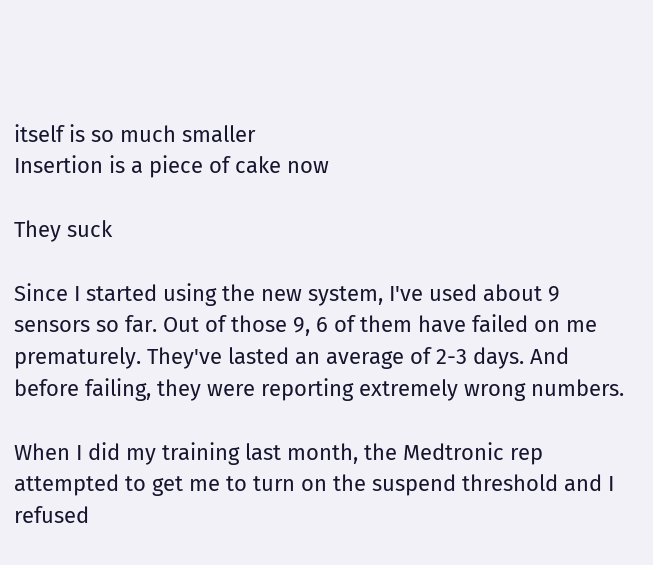itself is so much smaller
Insertion is a piece of cake now

They suck

Since I started using the new system, I've used about 9 sensors so far. Out of those 9, 6 of them have failed on me prematurely. They've lasted an average of 2-3 days. And before failing, they were reporting extremely wrong numbers.

When I did my training last month, the Medtronic rep attempted to get me to turn on the suspend threshold and I refused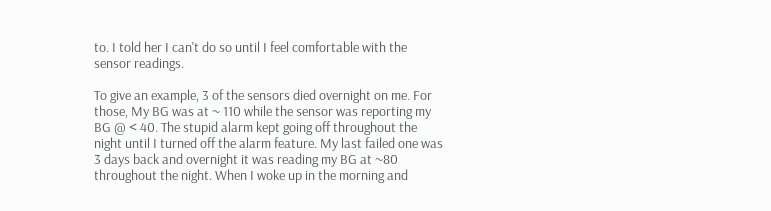to. I told her I can't do so until I feel comfortable with the sensor readings.

To give an example, 3 of the sensors died overnight on me. For those, My BG was at ~ 110 while the sensor was reporting my BG @ < 40. The stupid alarm kept going off throughout the night until I turned off the alarm feature. My last failed one was 3 days back and overnight it was reading my BG at ~80 throughout the night. When I woke up in the morning and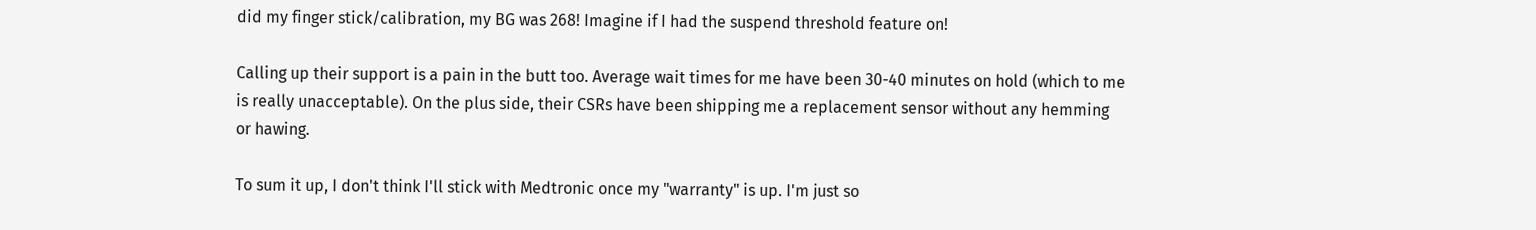did my finger stick/calibration, my BG was 268! Imagine if I had the suspend threshold feature on!

Calling up their support is a pain in the butt too. Average wait times for me have been 30-40 minutes on hold (which to me is really unacceptable). On the plus side, their CSRs have been shipping me a replacement sensor without any hemming or hawing.

To sum it up, I don't think I'll stick with Medtronic once my "warranty" is up. I'm just so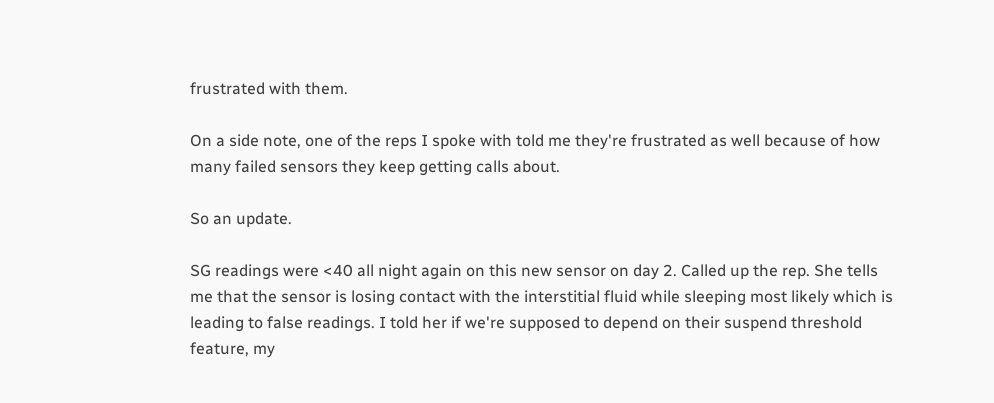frustrated with them.

On a side note, one of the reps I spoke with told me they're frustrated as well because of how many failed sensors they keep getting calls about.

So an update.

SG readings were <40 all night again on this new sensor on day 2. Called up the rep. She tells me that the sensor is losing contact with the interstitial fluid while sleeping most likely which is leading to false readings. I told her if we're supposed to depend on their suspend threshold feature, my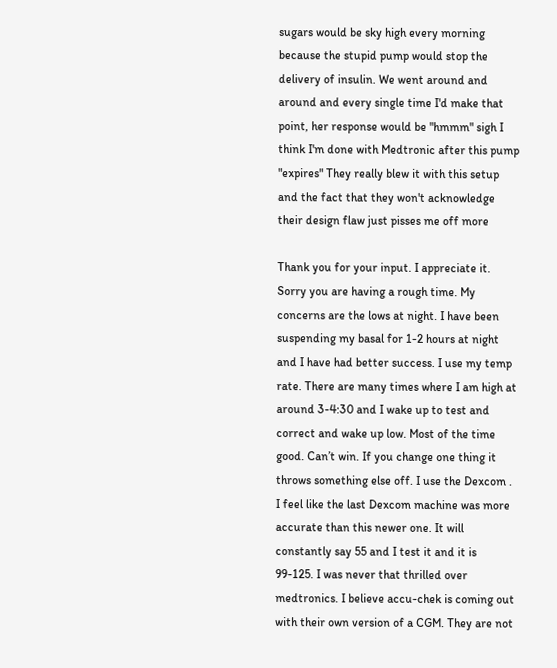sugars would be sky high every morning because the stupid pump would stop the delivery of insulin. We went around and around and every single time I'd make that point, her response would be "hmmm" sigh I think I'm done with Medtronic after this pump "expires" They really blew it with this setup and the fact that they won't acknowledge their design flaw just pisses me off more

Thank you for your input. I appreciate it. Sorry you are having a rough time. My concerns are the lows at night. I have been suspending my basal for 1-2 hours at night and I have had better success. I use my temp rate. There are many times where I am high at around 3-4:30 and I wake up to test and correct and wake up low. Most of the time good. Can’t win. If you change one thing it throws something else off. I use the Dexcom . I feel like the last Dexcom machine was more accurate than this newer one. It will constantly say 55 and I test it and it is 99-125. I was never that thrilled over medtronics. I believe accu-chek is coming out with their own version of a CGM. They are not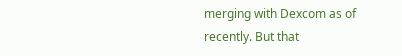merging with Dexcom as of recently. But that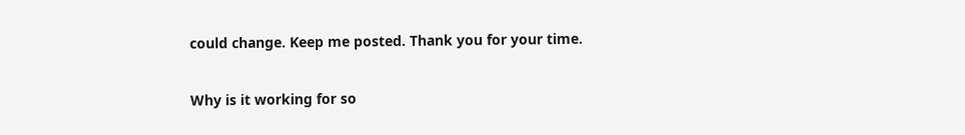could change. Keep me posted. Thank you for your time.

Why is it working for so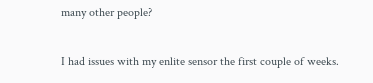many other people?

I had issues with my enlite sensor the first couple of weeks.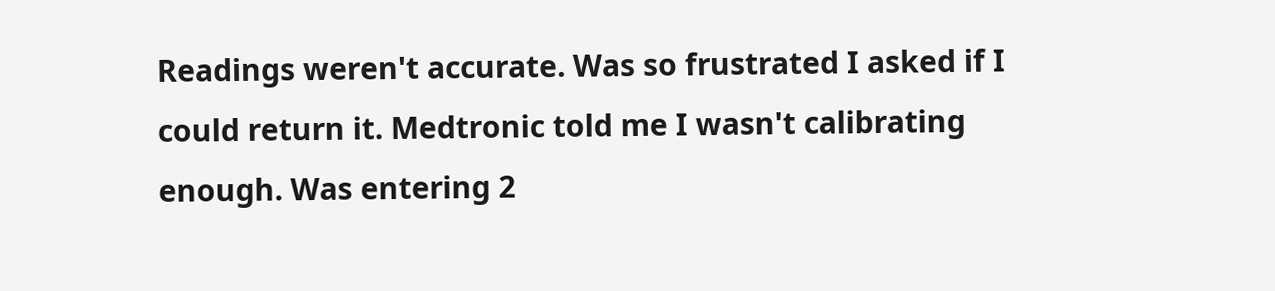Readings weren't accurate. Was so frustrated I asked if I could return it. Medtronic told me I wasn't calibrating enough. Was entering 2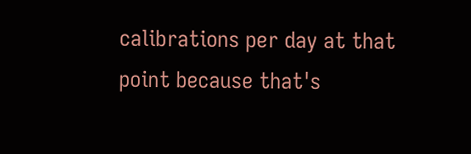calibrations per day at that point because that's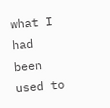what I had been used to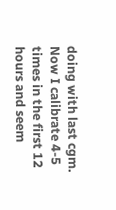doing with last cgm. Now I calibrate 4-5 times in the first 12 hours and seem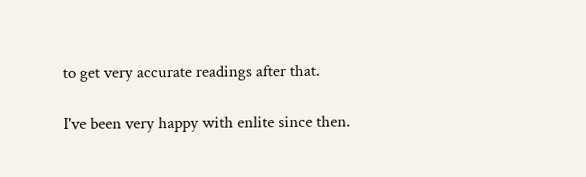to get very accurate readings after that.

I've been very happy with enlite since then.